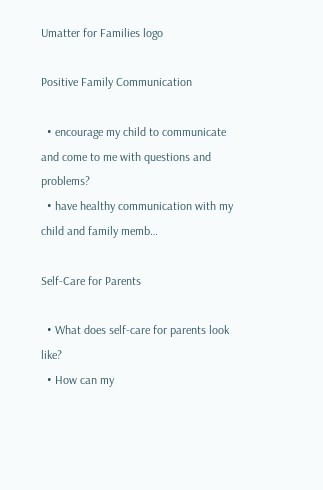Umatter for Families logo

Positive Family Communication

  • encourage my child to communicate and come to me with questions and problems?
  • have healthy communication with my child and family memb…

Self-Care for Parents

  • What does self-care for parents look like?
  • How can my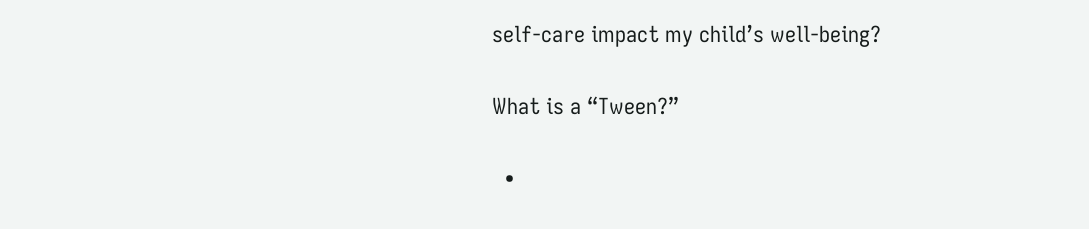self-care impact my child’s well-being?

What is a “Tween?”

  •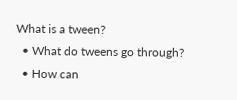What is a tween?
  • What do tweens go through?
  • How can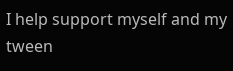I help support myself and my tween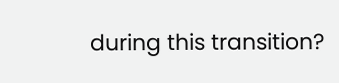during this transition?